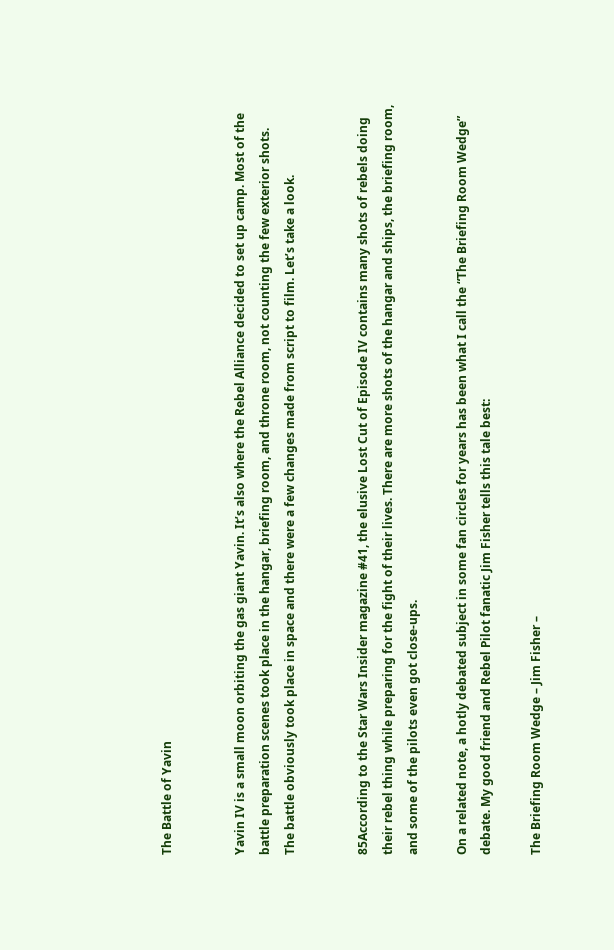The Battle of Yavin


Yavin IV is a small moon orbiting the gas giant Yavin. It’s also where the Rebel Alliance decided to set up camp. Most of the battle preparation scenes took place in the hangar, briefing room, and throne room, not counting the few exterior shots. The battle obviously took place in space and there were a few changes made from script to film. Let’s take a look.


85According to the Star Wars Insider magazine #41, the elusive Lost Cut of Episode IV contains many shots of rebels doing their rebel thing while preparing for the fight of their lives. There are more shots of the hangar and ships, the briefing room, and some of the pilots even got close-ups.

On a related note, a hotly debated subject in some fan circles for years has been what I call the “The Briefing Room Wedge” debate. My good friend and Rebel Pilot fanatic Jim Fisher tells this tale best:

The Briefing Room Wedge – Jim Fisher –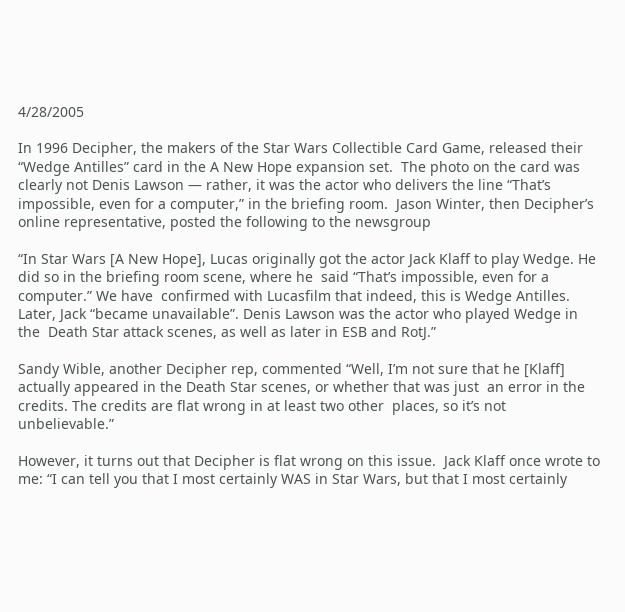4/28/2005

In 1996 Decipher, the makers of the Star Wars Collectible Card Game, released their “Wedge Antilles” card in the A New Hope expansion set.  The photo on the card was clearly not Denis Lawson — rather, it was the actor who delivers the line “That’s impossible, even for a computer,” in the briefing room.  Jason Winter, then Decipher’s online representative, posted the following to the newsgroup

“In Star Wars [A New Hope], Lucas originally got the actor Jack Klaff to play Wedge. He did so in the briefing room scene, where he  said “That’s impossible, even for a computer.” We have  confirmed with Lucasfilm that indeed, this is Wedge Antilles. Later, Jack “became unavailable”. Denis Lawson was the actor who played Wedge in the  Death Star attack scenes, as well as later in ESB and RotJ.”

Sandy Wible, another Decipher rep, commented “Well, I’m not sure that he [Klaff] actually appeared in the Death Star scenes, or whether that was just  an error in the credits. The credits are flat wrong in at least two other  places, so it’s not unbelievable.”

However, it turns out that Decipher is flat wrong on this issue.  Jack Klaff once wrote to me: “I can tell you that I most certainly WAS in Star Wars, but that I most certainly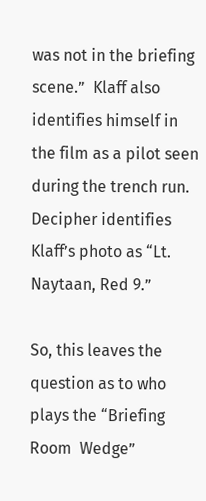was not in the briefing scene.”  Klaff also identifies himself in the film as a pilot seen during the trench run. Decipher identifies Klaff’s photo as “Lt. Naytaan, Red 9.”

So, this leaves the question as to who plays the “Briefing Room  Wedge”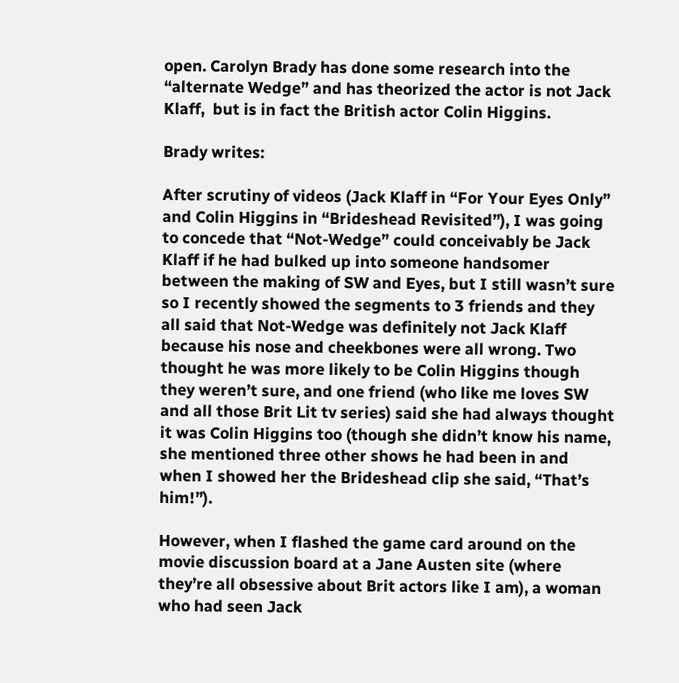open. Carolyn Brady has done some research into the “alternate Wedge” and has theorized the actor is not Jack Klaff,  but is in fact the British actor Colin Higgins.

Brady writes:

After scrutiny of videos (Jack Klaff in “For Your Eyes Only” and Colin Higgins in “Brideshead Revisited”), I was going to concede that “Not-Wedge” could conceivably be Jack Klaff if he had bulked up into someone handsomer between the making of SW and Eyes, but I still wasn’t sure so I recently showed the segments to 3 friends and they all said that Not-Wedge was definitely not Jack Klaff because his nose and cheekbones were all wrong. Two thought he was more likely to be Colin Higgins though they weren’t sure, and one friend (who like me loves SW and all those Brit Lit tv series) said she had always thought it was Colin Higgins too (though she didn’t know his name, she mentioned three other shows he had been in and when I showed her the Brideshead clip she said, “That’s him!”).

However, when I flashed the game card around on the movie discussion board at a Jane Austen site (where  they’re all obsessive about Brit actors like I am), a woman who had seen Jack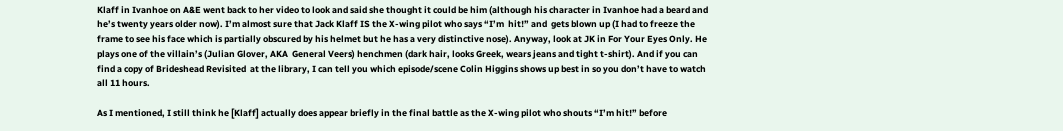Klaff in Ivanhoe on A&E went back to her video to look and said she thought it could be him (although his character in Ivanhoe had a beard and  he’s twenty years older now). I’m almost sure that Jack Klaff IS the X-wing pilot who says “I’m  hit!” and  gets blown up (I had to freeze the frame to see his face which is partially obscured by his helmet but he has a very distinctive nose). Anyway, look at JK in For Your Eyes Only. He plays one of the villain’s (Julian Glover, AKA  General Veers) henchmen (dark hair, looks Greek, wears jeans and tight t-shirt). And if you can find a copy of Brideshead Revisited  at the library, I can tell you which episode/scene Colin Higgins shows up best in so you don’t have to watch all 11 hours.

As I mentioned, I still think he [Klaff] actually does appear briefly in the final battle as the X-wing pilot who shouts “I’m hit!” before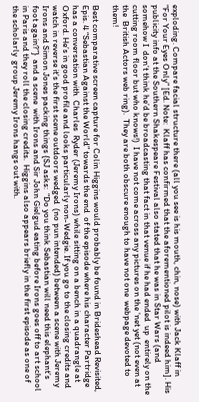exploding. Compare facial structure there (all you see is his mouth, chin, nose) with Jack Klaff in “For Your Eyes Only” [Ed. Note:  Klaff has confirmed that the aforementioned pilot is indeed him]. His publicity info at the Southern Shakespeare Festival also stated that he was in Star Wars (and somehow I  don’t think he’d be broadcasting that fact in that venue if he had ended  up  entirely on the cutting room floor but who knows!)  I have not come across any pictures on the ‘net yet (not even at the  British Actors web ring).  They are both obscure enough to have not one  webpage devoted to them!

Best comparative screen capture for Colin Higgins would probably be found in Brideshead Revisited, Epis. 4 “Sebastian Against the World” towards the end  of the episode where his character Partridge has a conversation with  Charles  Ryder (Jeremy Irons) while sitting on a bench in a quadrangle at Oxford. He’s in good profile and looks particularly non-Wedgie. If you go to the closing credits and watch in reverse it’s the first scene outdoors wedged  (no pun intended) between a scene with Jeremy Irons and Simon Jones packing things {SJ asks:  “Do you think Sebastian will need this elephant’s foot again?”}  and a scene  with Irons and Sir John Gielgud eating before Irons goes off to art school  in Paris and they roll the closing credits.  Higgins also appears briefly in the first episode as one of the scholarly  group Jeremy Irons hangs out with.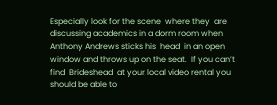Especially look for the scene  where they  are discussing academics in a dorm room when Anthony Andrews sticks his  head  in an open window and throws up on the seat.  If you can’t find  Brideshead  at your local video rental you should be able to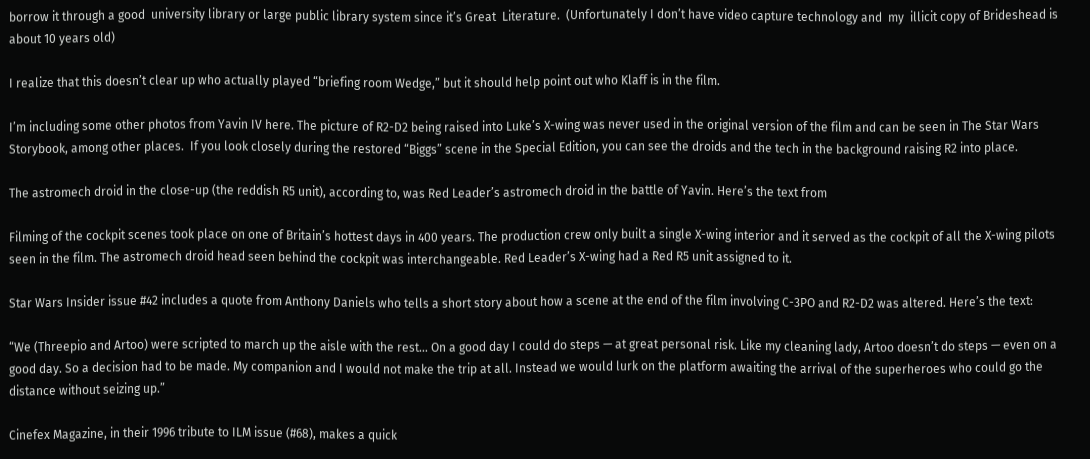borrow it through a good  university library or large public library system since it’s Great  Literature.  (Unfortunately I don’t have video capture technology and  my  illicit copy of Brideshead is about 10 years old)

I realize that this doesn’t clear up who actually played “briefing room Wedge,” but it should help point out who Klaff is in the film.

I’m including some other photos from Yavin IV here. The picture of R2-D2 being raised into Luke’s X-wing was never used in the original version of the film and can be seen in The Star Wars Storybook, among other places.  If you look closely during the restored “Biggs” scene in the Special Edition, you can see the droids and the tech in the background raising R2 into place.

The astromech droid in the close-up (the reddish R5 unit), according to, was Red Leader’s astromech droid in the battle of Yavin. Here’s the text from

Filming of the cockpit scenes took place on one of Britain’s hottest days in 400 years. The production crew only built a single X-wing interior and it served as the cockpit of all the X-wing pilots seen in the film. The astromech droid head seen behind the cockpit was interchangeable. Red Leader’s X-wing had a Red R5 unit assigned to it.

Star Wars Insider issue #42 includes a quote from Anthony Daniels who tells a short story about how a scene at the end of the film involving C-3PO and R2-D2 was altered. Here’s the text:

“We (Threepio and Artoo) were scripted to march up the aisle with the rest… On a good day I could do steps — at great personal risk. Like my cleaning lady, Artoo doesn’t do steps — even on a good day. So a decision had to be made. My companion and I would not make the trip at all. Instead we would lurk on the platform awaiting the arrival of the superheroes who could go the distance without seizing up.”

Cinefex Magazine, in their 1996 tribute to ILM issue (#68), makes a quick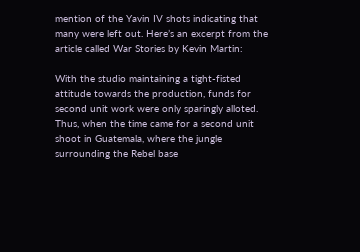mention of the Yavin IV shots indicating that many were left out. Here’s an excerpt from the article called War Stories by Kevin Martin:

With the studio maintaining a tight-fisted attitude towards the production, funds for second unit work were only sparingly alloted. Thus, when the time came for a second unit shoot in Guatemala, where the jungle surrounding the Rebel base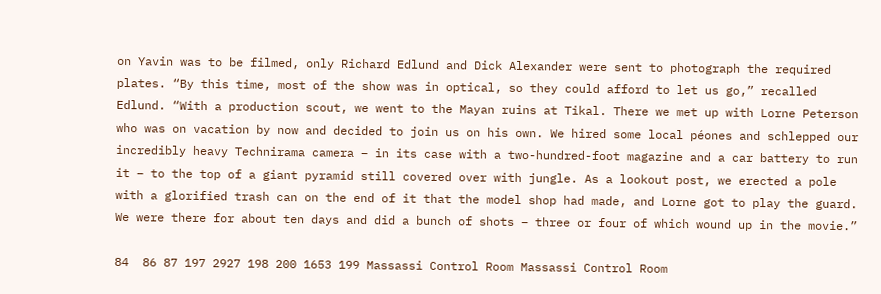on Yavin was to be filmed, only Richard Edlund and Dick Alexander were sent to photograph the required plates. “By this time, most of the show was in optical, so they could afford to let us go,” recalled Edlund. “With a production scout, we went to the Mayan ruins at Tikal. There we met up with Lorne Peterson who was on vacation by now and decided to join us on his own. We hired some local péones and schlepped our incredibly heavy Technirama camera – in its case with a two-hundred-foot magazine and a car battery to run it – to the top of a giant pyramid still covered over with jungle. As a lookout post, we erected a pole with a glorified trash can on the end of it that the model shop had made, and Lorne got to play the guard. We were there for about ten days and did a bunch of shots – three or four of which wound up in the movie.”

84  86 87 197 2927 198 200 1653 199 Massassi Control Room Massassi Control Room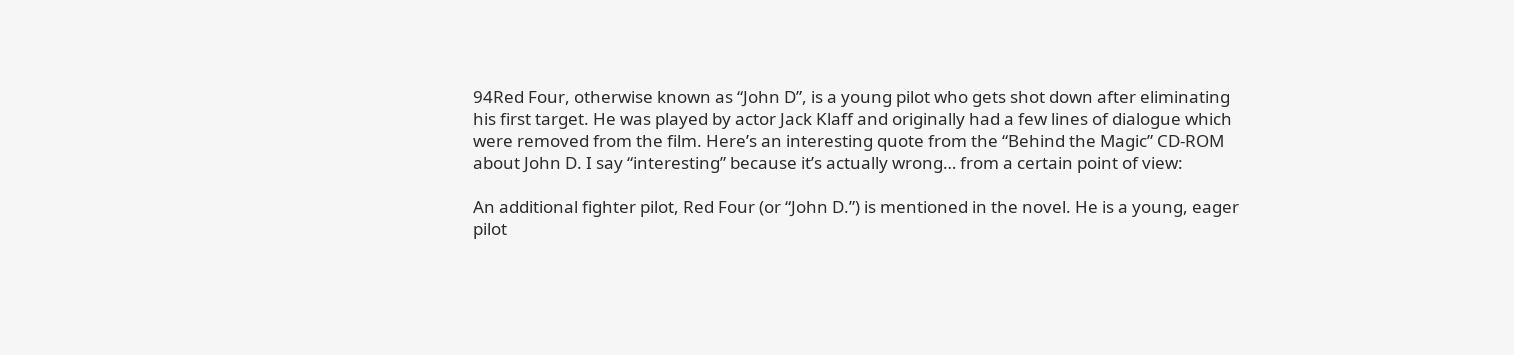94Red Four, otherwise known as “John D”, is a young pilot who gets shot down after eliminating his first target. He was played by actor Jack Klaff and originally had a few lines of dialogue which were removed from the film. Here’s an interesting quote from the “Behind the Magic” CD-ROM about John D. I say “interesting” because it’s actually wrong… from a certain point of view:

An additional fighter pilot, Red Four (or “John D.”) is mentioned in the novel. He is a young, eager pilot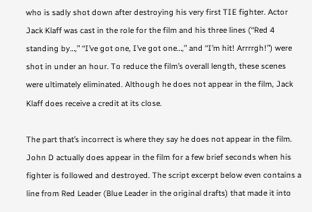who is sadly shot down after destroying his very first TIE fighter. Actor Jack Klaff was cast in the role for the film and his three lines (“Red 4 standing by…,” “I’ve got one, I’ve got one…,” and “I’m hit! Arrrrgh!”) were shot in under an hour. To reduce the film’s overall length, these scenes were ultimately eliminated. Although he does not appear in the film, Jack Klaff does receive a credit at its close.

The part that’s incorrect is where they say he does not appear in the film. John D actually does appear in the film for a few brief seconds when his fighter is followed and destroyed. The script excerpt below even contains a line from Red Leader (Blue Leader in the original drafts) that made it into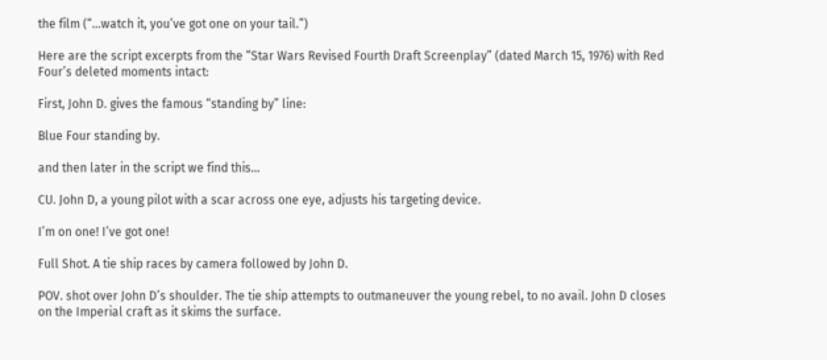the film (“…watch it, you’ve got one on your tail.”)

Here are the script excerpts from the “Star Wars Revised Fourth Draft Screenplay” (dated March 15, 1976) with Red Four’s deleted moments intact:

First, John D. gives the famous “standing by” line:

Blue Four standing by.

and then later in the script we find this…

CU. John D, a young pilot with a scar across one eye, adjusts his targeting device.

I’m on one! I’ve got one!

Full Shot. A tie ship races by camera followed by John D.

POV. shot over John D’s shoulder. The tie ship attempts to outmaneuver the young rebel, to no avail. John D closes on the Imperial craft as it skims the surface.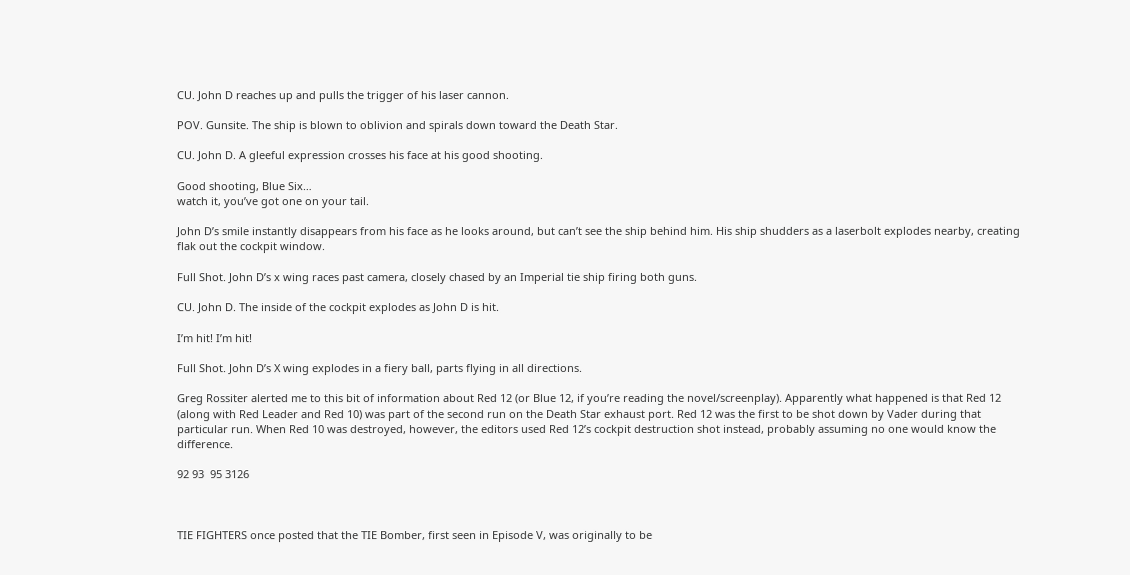CU. John D reaches up and pulls the trigger of his laser cannon.

POV. Gunsite. The ship is blown to oblivion and spirals down toward the Death Star.

CU. John D. A gleeful expression crosses his face at his good shooting.

Good shooting, Blue Six…
watch it, you’ve got one on your tail.

John D’s smile instantly disappears from his face as he looks around, but can’t see the ship behind him. His ship shudders as a laserbolt explodes nearby, creating flak out the cockpit window.

Full Shot. John D’s x wing races past camera, closely chased by an Imperial tie ship firing both guns.

CU. John D. The inside of the cockpit explodes as John D is hit.

I’m hit! I’m hit!

Full Shot. John D’s X wing explodes in a fiery ball, parts flying in all directions.

Greg Rossiter alerted me to this bit of information about Red 12 (or Blue 12, if you’re reading the novel/screenplay). Apparently what happened is that Red 12 (along with Red Leader and Red 10) was part of the second run on the Death Star exhaust port. Red 12 was the first to be shot down by Vader during that particular run. When Red 10 was destroyed, however, the editors used Red 12’s cockpit destruction shot instead, probably assuming no one would know the difference.

92 93  95 3126



TIE FIGHTERS once posted that the TIE Bomber, first seen in Episode V, was originally to be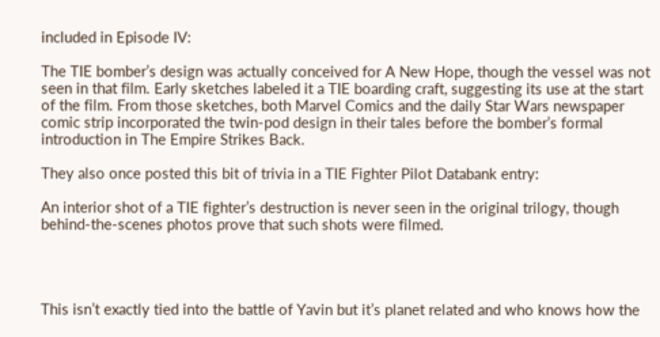included in Episode IV:

The TIE bomber’s design was actually conceived for A New Hope, though the vessel was not seen in that film. Early sketches labeled it a TIE boarding craft, suggesting its use at the start of the film. From those sketches, both Marvel Comics and the daily Star Wars newspaper comic strip incorporated the twin-pod design in their tales before the bomber’s formal introduction in The Empire Strikes Back.

They also once posted this bit of trivia in a TIE Fighter Pilot Databank entry:

An interior shot of a TIE fighter’s destruction is never seen in the original trilogy, though behind-the-scenes photos prove that such shots were filmed.




This isn’t exactly tied into the battle of Yavin but it’s planet related and who knows how the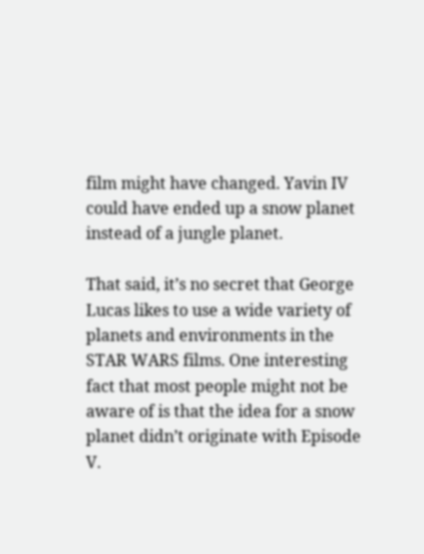film might have changed. Yavin IV could have ended up a snow planet instead of a jungle planet.

That said, it’s no secret that George Lucas likes to use a wide variety of planets and environments in the STAR WARS films. One interesting fact that most people might not be aware of is that the idea for a snow planet didn’t originate with Episode V.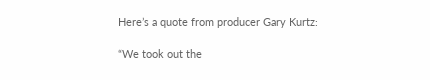Here’s a quote from producer Gary Kurtz:

“We took out the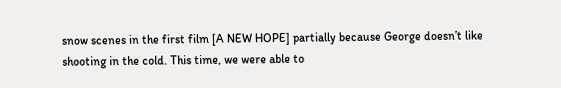snow scenes in the first film [A NEW HOPE] partially because George doesn’t like shooting in the cold. This time, we were able to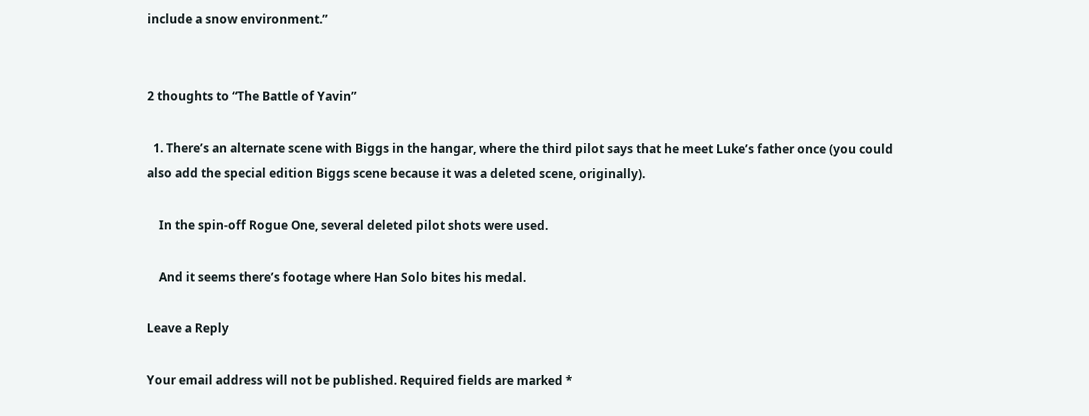include a snow environment.”


2 thoughts to “The Battle of Yavin”

  1. There’s an alternate scene with Biggs in the hangar, where the third pilot says that he meet Luke’s father once (you could also add the special edition Biggs scene because it was a deleted scene, originally).

    In the spin-off Rogue One, several deleted pilot shots were used.

    And it seems there’s footage where Han Solo bites his medal.

Leave a Reply

Your email address will not be published. Required fields are marked *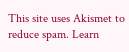This site uses Akismet to reduce spam. Learn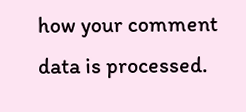how your comment data is processed.